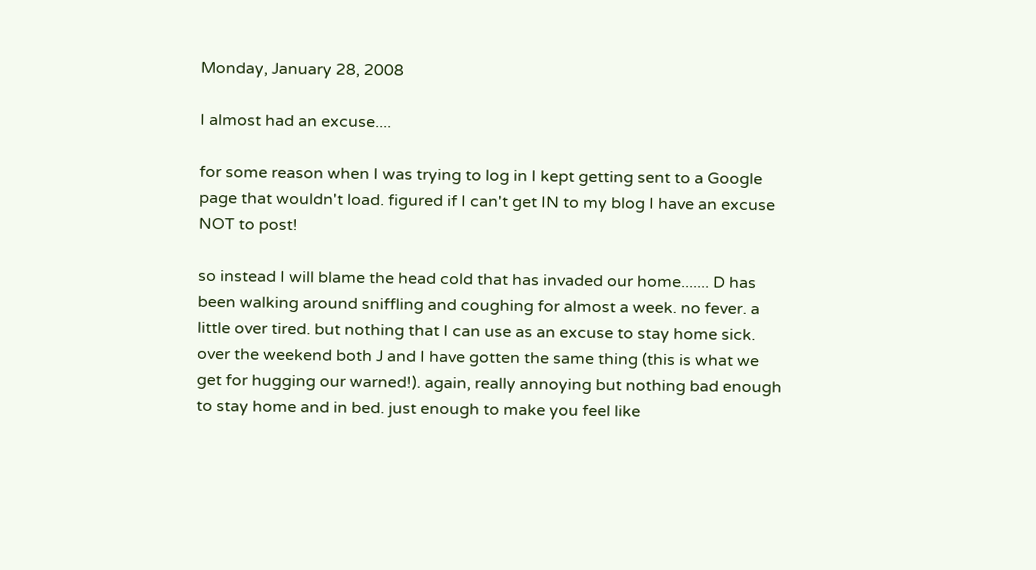Monday, January 28, 2008

I almost had an excuse....

for some reason when I was trying to log in I kept getting sent to a Google page that wouldn't load. figured if I can't get IN to my blog I have an excuse NOT to post!

so instead I will blame the head cold that has invaded our home....... D has been walking around sniffling and coughing for almost a week. no fever. a little over tired. but nothing that I can use as an excuse to stay home sick. over the weekend both J and I have gotten the same thing (this is what we get for hugging our warned!). again, really annoying but nothing bad enough to stay home and in bed. just enough to make you feel like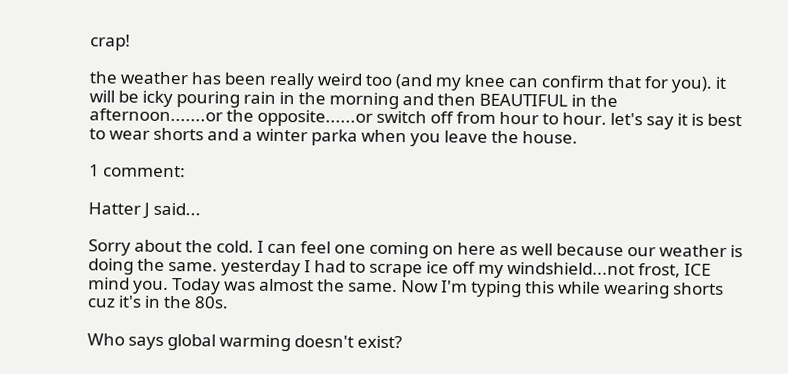crap!

the weather has been really weird too (and my knee can confirm that for you). it will be icky pouring rain in the morning and then BEAUTIFUL in the afternoon.......or the opposite......or switch off from hour to hour. let's say it is best to wear shorts and a winter parka when you leave the house.

1 comment:

Hatter J said...

Sorry about the cold. I can feel one coming on here as well because our weather is doing the same. yesterday I had to scrape ice off my windshield...not frost, ICE mind you. Today was almost the same. Now I'm typing this while wearing shorts cuz it's in the 80s.

Who says global warming doesn't exist?